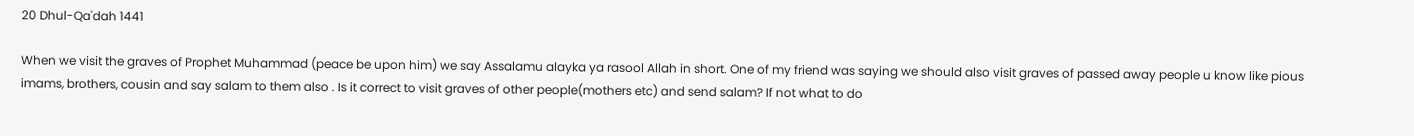20 Dhul-Qa'dah 1441

When we visit the graves of Prophet Muhammad (peace be upon him) we say Assalamu alayka ya rasool Allah in short. One of my friend was saying we should also visit graves of passed away people u know like pious imams, brothers, cousin and say salam to them also . Is it correct to visit graves of other people(mothers etc) and send salam? If not what to do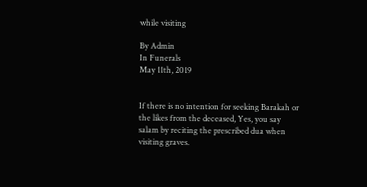while visiting

By Admin
In Funerals
May 11th, 2019


If there is no intention for seeking Barakah or the likes from the deceased, Yes, you say salam by reciting the prescribed dua when visiting graves.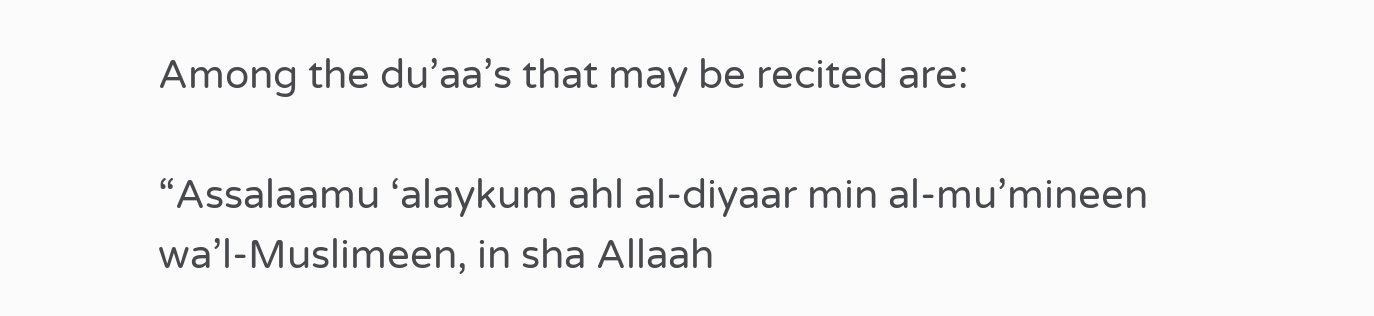Among the du’aa’s that may be recited are:

“Assalaamu ‘alaykum ahl al-diyaar min al-mu’mineen wa’l-Muslimeen, in sha Allaah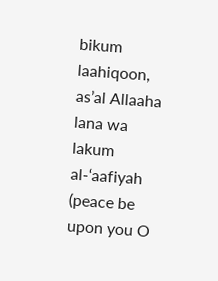bikum laahiqoon, as’al Allaaha lana wa lakum al-‘aafiyah (peace be upon you O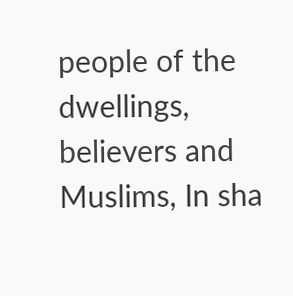people of the dwellings, believers and Muslims, In sha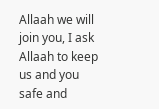Allaah we will join you, I ask Allaah to keep us and you safe and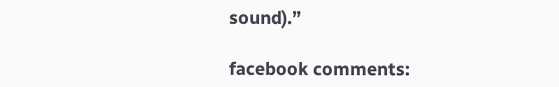sound).”

facebook comments: